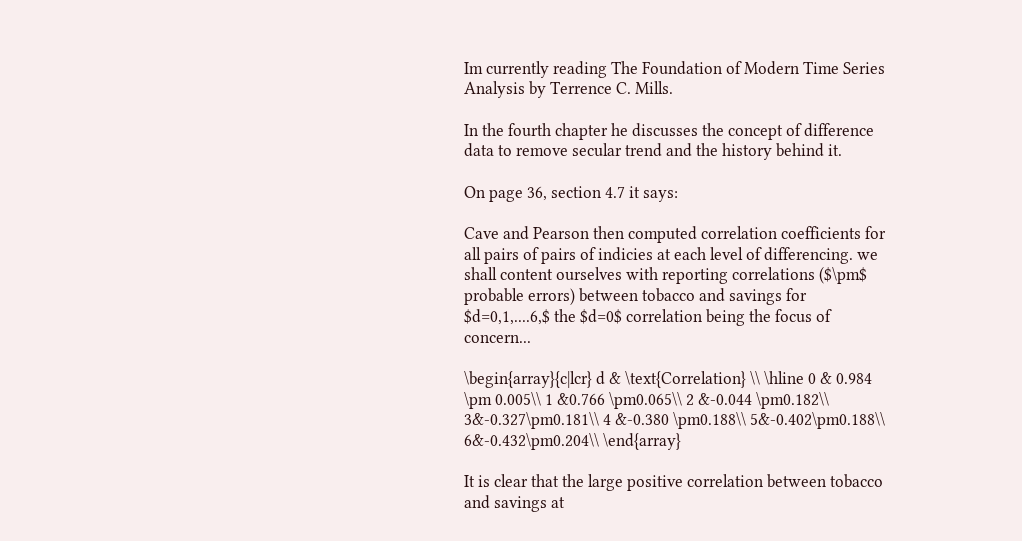Im currently reading The Foundation of Modern Time Series Analysis by Terrence C. Mills.

In the fourth chapter he discusses the concept of difference data to remove secular trend and the history behind it.

On page 36, section 4.7 it says:

Cave and Pearson then computed correlation coefficients for all pairs of pairs of indicies at each level of differencing. we shall content ourselves with reporting correlations ($\pm$ probable errors) between tobacco and savings for $d=0,1,....6,$ the $d=0$ correlation being the focus of concern...

\begin{array}{c|lcr} d & \text{Correlation} \\ \hline 0 & 0.984 \pm 0.005\\ 1 &0.766 \pm0.065\\ 2 &-0.044 \pm0.182\\ 3&-0.327\pm0.181\\ 4 &-0.380 \pm0.188\\ 5&-0.402\pm0.188\\ 6&-0.432\pm0.204\\ \end{array}

It is clear that the large positive correlation between tobacco and savings at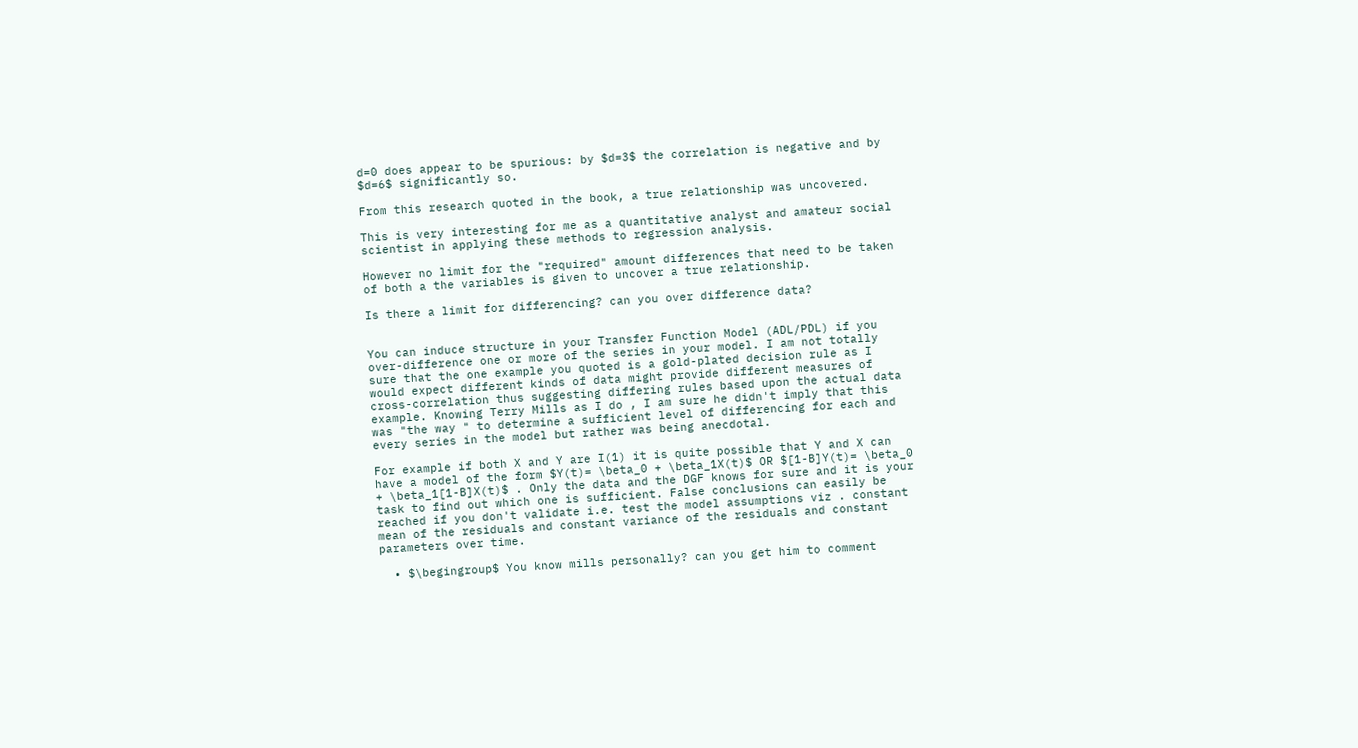d=0 does appear to be spurious: by $d=3$ the correlation is negative and by $d=6$ significantly so.

From this research quoted in the book, a true relationship was uncovered.

This is very interesting for me as a quantitative analyst and amateur social scientist in applying these methods to regression analysis.

However no limit for the "required" amount differences that need to be taken of both a the variables is given to uncover a true relationship.

Is there a limit for differencing? can you over difference data?


You can induce structure in your Transfer Function Model (ADL/PDL) if you over-difference one or more of the series in your model. I am not totally sure that the one example you quoted is a gold-plated decision rule as I would expect different kinds of data might provide different measures of cross-correlation thus suggesting differing rules based upon the actual data example. Knowing Terry Mills as I do , I am sure he didn't imply that this was "the way " to determine a sufficient level of differencing for each and every series in the model but rather was being anecdotal.

For example if both X and Y are I(1) it is quite possible that Y and X can have a model of the form $Y(t)= \beta_0 + \beta_1X(t)$ OR $[1-B]Y(t)= \beta_0 + \beta_1[1-B]X(t)$ . Only the data and the DGF knows for sure and it is your task to find out which one is sufficient. False conclusions can easily be reached if you don't validate i.e. test the model assumptions viz . constant mean of the residuals and constant variance of the residuals and constant parameters over time.

  • $\begingroup$ You know mills personally? can you get him to comment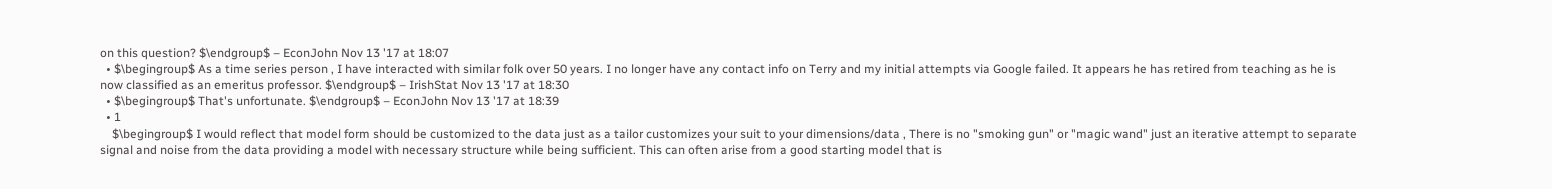on this question? $\endgroup$ – EconJohn Nov 13 '17 at 18:07
  • $\begingroup$ As a time series person , I have interacted with similar folk over 50 years. I no longer have any contact info on Terry and my initial attempts via Google failed. It appears he has retired from teaching as he is now classified as an emeritus professor. $\endgroup$ – IrishStat Nov 13 '17 at 18:30
  • $\begingroup$ That's unfortunate. $\endgroup$ – EconJohn Nov 13 '17 at 18:39
  • 1
    $\begingroup$ I would reflect that model form should be customized to the data just as a tailor customizes your suit to your dimensions/data , There is no "smoking gun" or "magic wand" just an iterative attempt to separate signal and noise from the data providing a model with necessary structure while being sufficient. This can often arise from a good starting model that is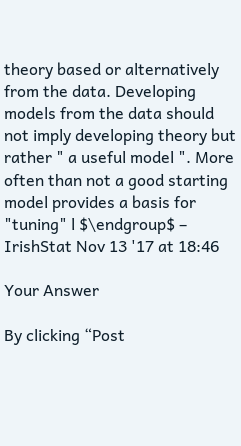theory based or alternatively from the data. Developing models from the data should not imply developing theory but rather " a useful model ". More often than not a good starting model provides a basis for "tuning" l $\endgroup$ – IrishStat Nov 13 '17 at 18:46

Your Answer

By clicking “Post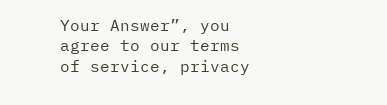Your Answer”, you agree to our terms of service, privacy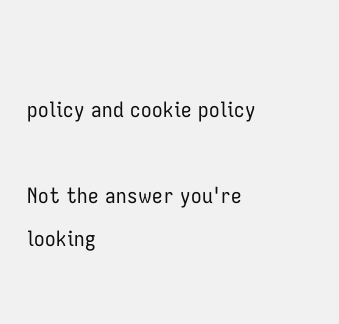policy and cookie policy

Not the answer you're looking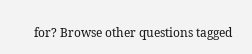for? Browse other questions tagged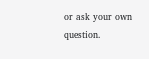or ask your own question.